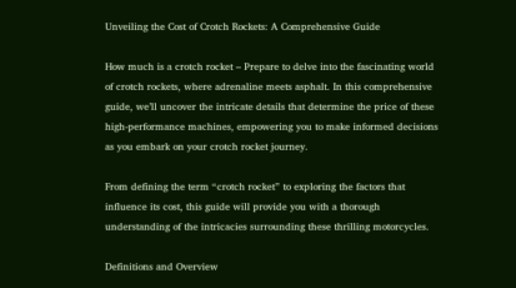Unveiling the Cost of Crotch Rockets: A Comprehensive Guide

How much is a crotch rocket – Prepare to delve into the fascinating world of crotch rockets, where adrenaline meets asphalt. In this comprehensive guide, we’ll uncover the intricate details that determine the price of these high-performance machines, empowering you to make informed decisions as you embark on your crotch rocket journey.

From defining the term “crotch rocket” to exploring the factors that influence its cost, this guide will provide you with a thorough understanding of the intricacies surrounding these thrilling motorcycles.

Definitions and Overview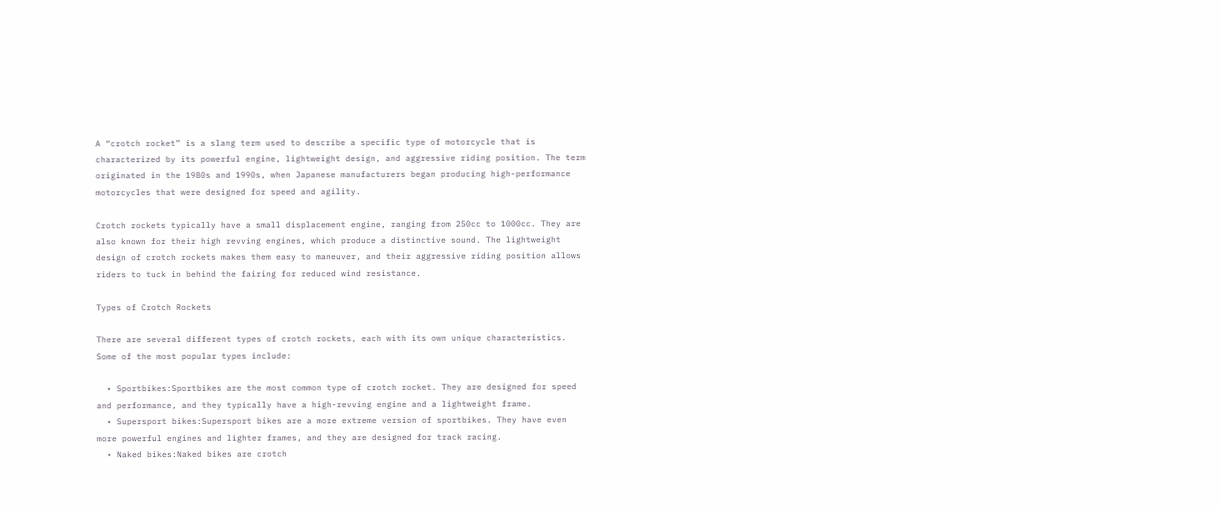A “crotch rocket” is a slang term used to describe a specific type of motorcycle that is characterized by its powerful engine, lightweight design, and aggressive riding position. The term originated in the 1980s and 1990s, when Japanese manufacturers began producing high-performance motorcycles that were designed for speed and agility.

Crotch rockets typically have a small displacement engine, ranging from 250cc to 1000cc. They are also known for their high revving engines, which produce a distinctive sound. The lightweight design of crotch rockets makes them easy to maneuver, and their aggressive riding position allows riders to tuck in behind the fairing for reduced wind resistance.

Types of Crotch Rockets

There are several different types of crotch rockets, each with its own unique characteristics. Some of the most popular types include:

  • Sportbikes:Sportbikes are the most common type of crotch rocket. They are designed for speed and performance, and they typically have a high-revving engine and a lightweight frame.
  • Supersport bikes:Supersport bikes are a more extreme version of sportbikes. They have even more powerful engines and lighter frames, and they are designed for track racing.
  • Naked bikes:Naked bikes are crotch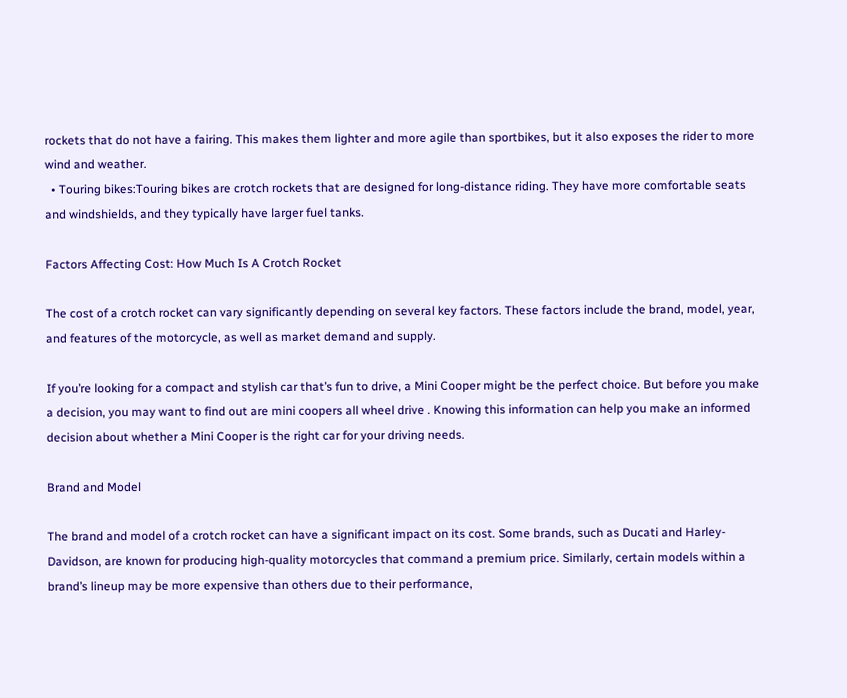rockets that do not have a fairing. This makes them lighter and more agile than sportbikes, but it also exposes the rider to more wind and weather.
  • Touring bikes:Touring bikes are crotch rockets that are designed for long-distance riding. They have more comfortable seats and windshields, and they typically have larger fuel tanks.

Factors Affecting Cost: How Much Is A Crotch Rocket

The cost of a crotch rocket can vary significantly depending on several key factors. These factors include the brand, model, year, and features of the motorcycle, as well as market demand and supply.

If you’re looking for a compact and stylish car that’s fun to drive, a Mini Cooper might be the perfect choice. But before you make a decision, you may want to find out are mini coopers all wheel drive . Knowing this information can help you make an informed decision about whether a Mini Cooper is the right car for your driving needs.

Brand and Model

The brand and model of a crotch rocket can have a significant impact on its cost. Some brands, such as Ducati and Harley-Davidson, are known for producing high-quality motorcycles that command a premium price. Similarly, certain models within a brand’s lineup may be more expensive than others due to their performance,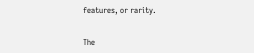features, or rarity.


The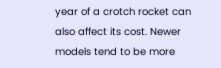year of a crotch rocket can also affect its cost. Newer models tend to be more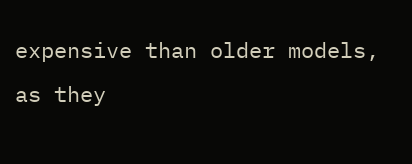expensive than older models, as they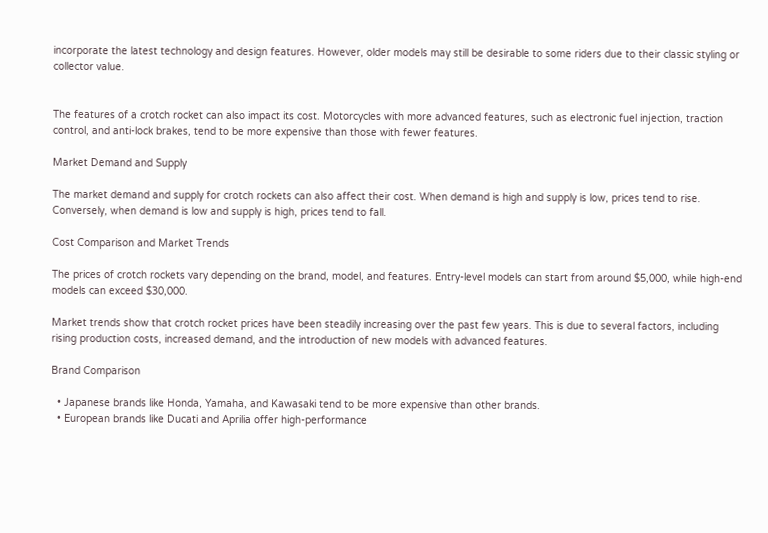incorporate the latest technology and design features. However, older models may still be desirable to some riders due to their classic styling or collector value.


The features of a crotch rocket can also impact its cost. Motorcycles with more advanced features, such as electronic fuel injection, traction control, and anti-lock brakes, tend to be more expensive than those with fewer features.

Market Demand and Supply

The market demand and supply for crotch rockets can also affect their cost. When demand is high and supply is low, prices tend to rise. Conversely, when demand is low and supply is high, prices tend to fall.

Cost Comparison and Market Trends

The prices of crotch rockets vary depending on the brand, model, and features. Entry-level models can start from around $5,000, while high-end models can exceed $30,000.

Market trends show that crotch rocket prices have been steadily increasing over the past few years. This is due to several factors, including rising production costs, increased demand, and the introduction of new models with advanced features.

Brand Comparison

  • Japanese brands like Honda, Yamaha, and Kawasaki tend to be more expensive than other brands.
  • European brands like Ducati and Aprilia offer high-performance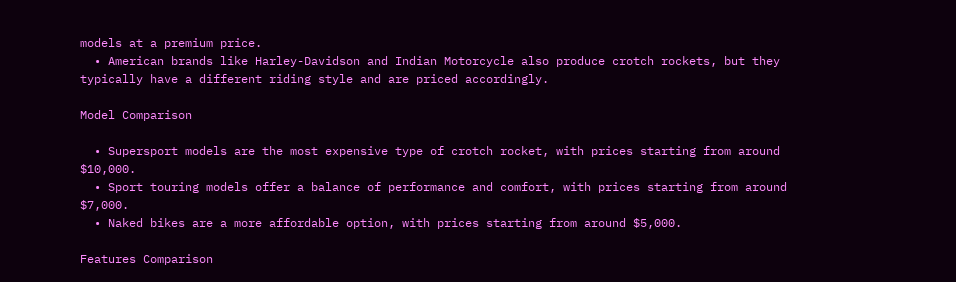models at a premium price.
  • American brands like Harley-Davidson and Indian Motorcycle also produce crotch rockets, but they typically have a different riding style and are priced accordingly.

Model Comparison

  • Supersport models are the most expensive type of crotch rocket, with prices starting from around $10,000.
  • Sport touring models offer a balance of performance and comfort, with prices starting from around $7,000.
  • Naked bikes are a more affordable option, with prices starting from around $5,000.

Features Comparison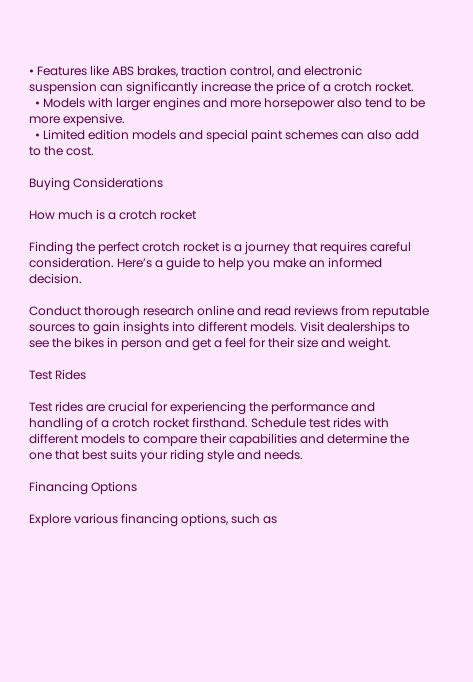• Features like ABS brakes, traction control, and electronic suspension can significantly increase the price of a crotch rocket.
  • Models with larger engines and more horsepower also tend to be more expensive.
  • Limited edition models and special paint schemes can also add to the cost.

Buying Considerations

How much is a crotch rocket

Finding the perfect crotch rocket is a journey that requires careful consideration. Here’s a guide to help you make an informed decision.

Conduct thorough research online and read reviews from reputable sources to gain insights into different models. Visit dealerships to see the bikes in person and get a feel for their size and weight.

Test Rides

Test rides are crucial for experiencing the performance and handling of a crotch rocket firsthand. Schedule test rides with different models to compare their capabilities and determine the one that best suits your riding style and needs.

Financing Options

Explore various financing options, such as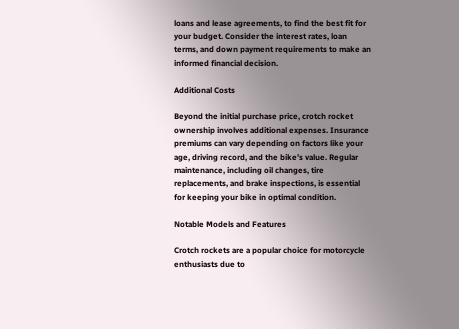loans and lease agreements, to find the best fit for your budget. Consider the interest rates, loan terms, and down payment requirements to make an informed financial decision.

Additional Costs

Beyond the initial purchase price, crotch rocket ownership involves additional expenses. Insurance premiums can vary depending on factors like your age, driving record, and the bike’s value. Regular maintenance, including oil changes, tire replacements, and brake inspections, is essential for keeping your bike in optimal condition.

Notable Models and Features

Crotch rockets are a popular choice for motorcycle enthusiasts due to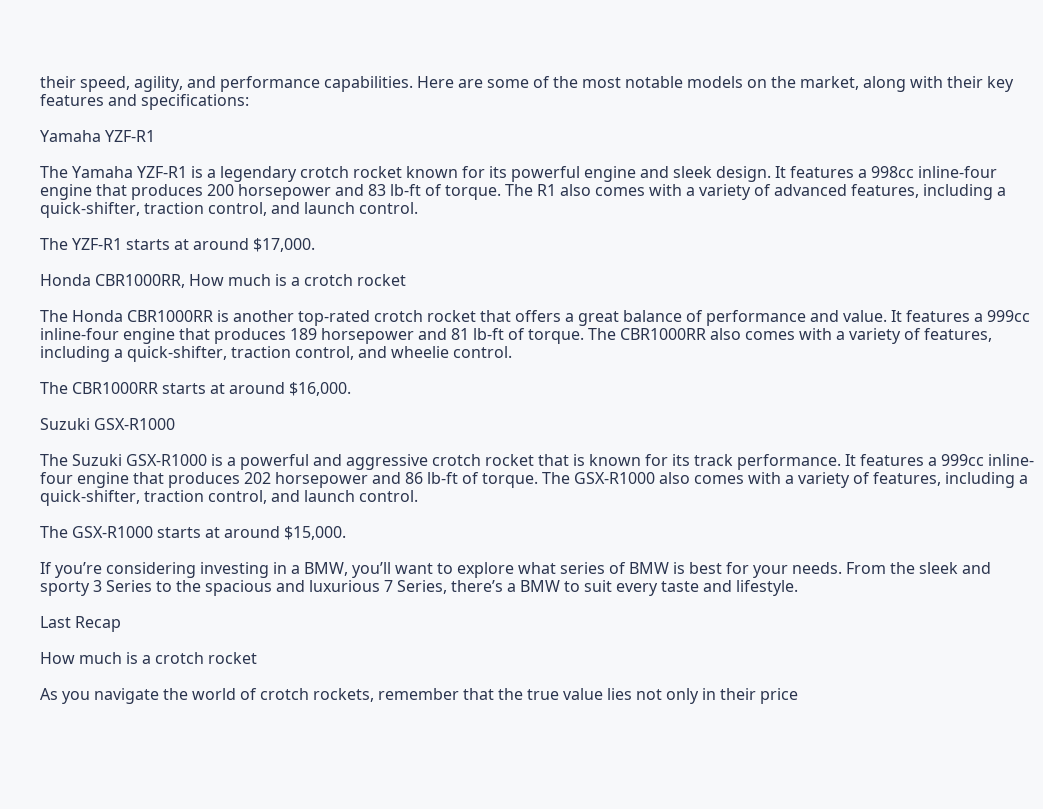their speed, agility, and performance capabilities. Here are some of the most notable models on the market, along with their key features and specifications:

Yamaha YZF-R1

The Yamaha YZF-R1 is a legendary crotch rocket known for its powerful engine and sleek design. It features a 998cc inline-four engine that produces 200 horsepower and 83 lb-ft of torque. The R1 also comes with a variety of advanced features, including a quick-shifter, traction control, and launch control.

The YZF-R1 starts at around $17,000.

Honda CBR1000RR, How much is a crotch rocket

The Honda CBR1000RR is another top-rated crotch rocket that offers a great balance of performance and value. It features a 999cc inline-four engine that produces 189 horsepower and 81 lb-ft of torque. The CBR1000RR also comes with a variety of features, including a quick-shifter, traction control, and wheelie control.

The CBR1000RR starts at around $16,000.

Suzuki GSX-R1000

The Suzuki GSX-R1000 is a powerful and aggressive crotch rocket that is known for its track performance. It features a 999cc inline-four engine that produces 202 horsepower and 86 lb-ft of torque. The GSX-R1000 also comes with a variety of features, including a quick-shifter, traction control, and launch control.

The GSX-R1000 starts at around $15,000.

If you’re considering investing in a BMW, you’ll want to explore what series of BMW is best for your needs. From the sleek and sporty 3 Series to the spacious and luxurious 7 Series, there’s a BMW to suit every taste and lifestyle.

Last Recap

How much is a crotch rocket

As you navigate the world of crotch rockets, remember that the true value lies not only in their price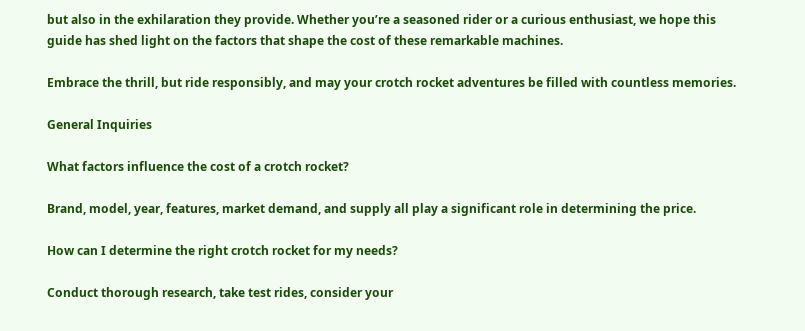but also in the exhilaration they provide. Whether you’re a seasoned rider or a curious enthusiast, we hope this guide has shed light on the factors that shape the cost of these remarkable machines.

Embrace the thrill, but ride responsibly, and may your crotch rocket adventures be filled with countless memories.

General Inquiries

What factors influence the cost of a crotch rocket?

Brand, model, year, features, market demand, and supply all play a significant role in determining the price.

How can I determine the right crotch rocket for my needs?

Conduct thorough research, take test rides, consider your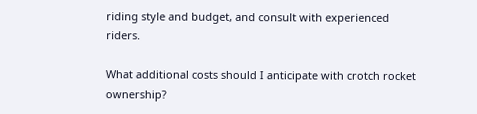riding style and budget, and consult with experienced riders.

What additional costs should I anticipate with crotch rocket ownership?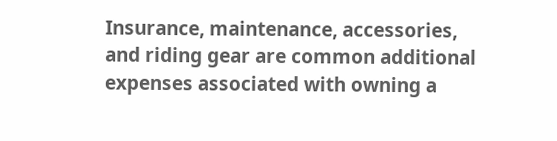Insurance, maintenance, accessories, and riding gear are common additional expenses associated with owning a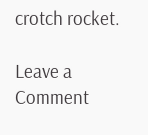crotch rocket.

Leave a Comment